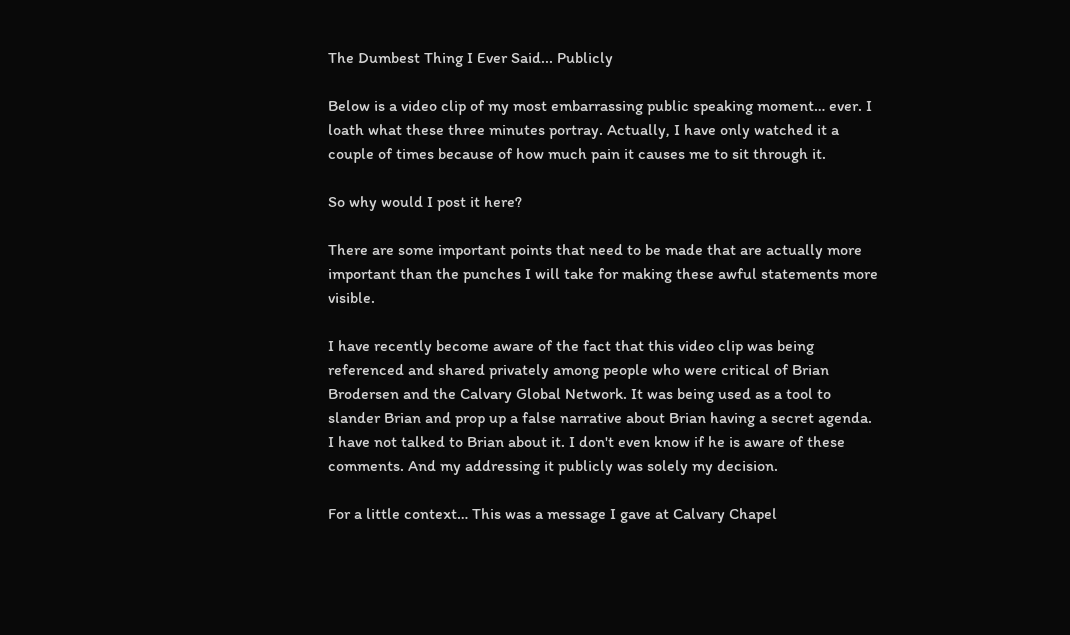The Dumbest Thing I Ever Said... Publicly

Below is a video clip of my most embarrassing public speaking moment… ever. I loath what these three minutes portray. Actually, I have only watched it a couple of times because of how much pain it causes me to sit through it.

So why would I post it here?

There are some important points that need to be made that are actually more important than the punches I will take for making these awful statements more visible.

I have recently become aware of the fact that this video clip was being referenced and shared privately among people who were critical of Brian Brodersen and the Calvary Global Network. It was being used as a tool to slander Brian and prop up a false narrative about Brian having a secret agenda. I have not talked to Brian about it. I don't even know if he is aware of these comments. And my addressing it publicly was solely my decision.

For a little context… This was a message I gave at Calvary Chapel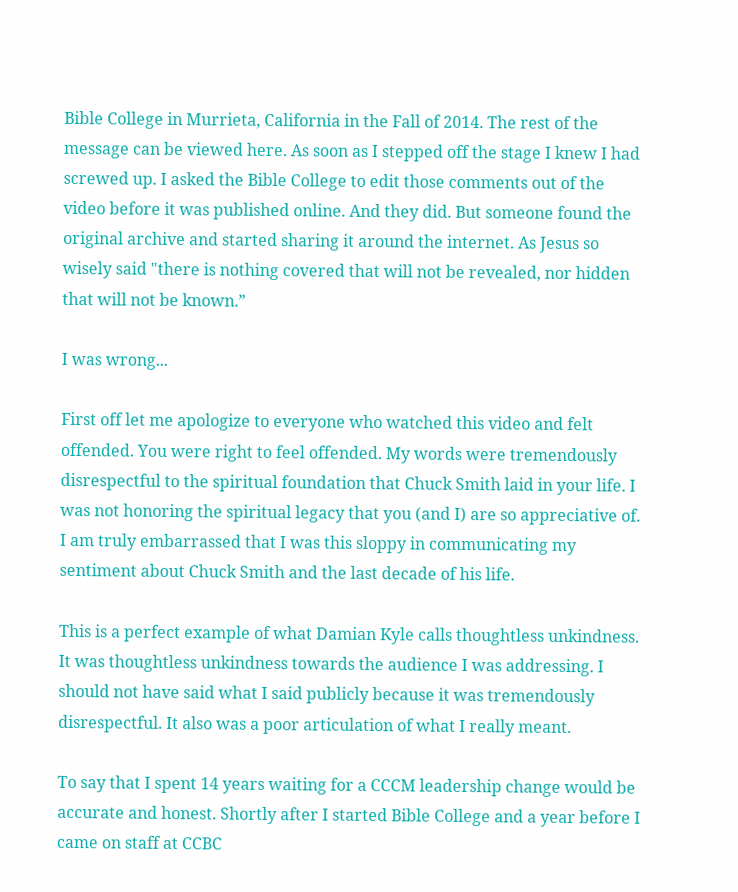Bible College in Murrieta, California in the Fall of 2014. The rest of the message can be viewed here. As soon as I stepped off the stage I knew I had screwed up. I asked the Bible College to edit those comments out of the video before it was published online. And they did. But someone found the original archive and started sharing it around the internet. As Jesus so wisely said "there is nothing covered that will not be revealed, nor hidden that will not be known.”

I was wrong...

First off let me apologize to everyone who watched this video and felt offended. You were right to feel offended. My words were tremendously disrespectful to the spiritual foundation that Chuck Smith laid in your life. I was not honoring the spiritual legacy that you (and I) are so appreciative of. I am truly embarrassed that I was this sloppy in communicating my sentiment about Chuck Smith and the last decade of his life.

This is a perfect example of what Damian Kyle calls thoughtless unkindness. It was thoughtless unkindness towards the audience I was addressing. I should not have said what I said publicly because it was tremendously disrespectful. It also was a poor articulation of what I really meant.

To say that I spent 14 years waiting for a CCCM leadership change would be accurate and honest. Shortly after I started Bible College and a year before I came on staff at CCBC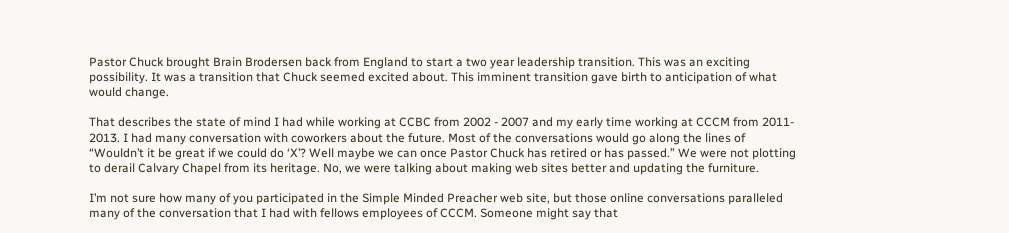Pastor Chuck brought Brain Brodersen back from England to start a two year leadership transition. This was an exciting possibility. It was a transition that Chuck seemed excited about. This imminent transition gave birth to anticipation of what would change.

That describes the state of mind I had while working at CCBC from 2002 - 2007 and my early time working at CCCM from 2011- 2013. I had many conversation with coworkers about the future. Most of the conversations would go along the lines of “Wouldn’t it be great if we could do ‘X’? Well maybe we can once Pastor Chuck has retired or has passed.” We were not plotting to derail Calvary Chapel from its heritage. No, we were talking about making web sites better and updating the furniture.

I’m not sure how many of you participated in the Simple Minded Preacher web site, but those online conversations paralleled many of the conversation that I had with fellows employees of CCCM. Someone might say that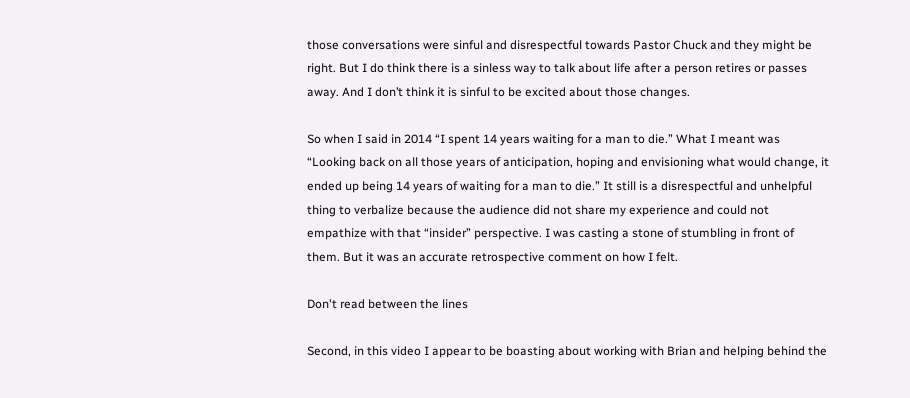those conversations were sinful and disrespectful towards Pastor Chuck and they might be right. But I do think there is a sinless way to talk about life after a person retires or passes away. And I don’t think it is sinful to be excited about those changes.

So when I said in 2014 “I spent 14 years waiting for a man to die.” What I meant was “Looking back on all those years of anticipation, hoping and envisioning what would change, it ended up being 14 years of waiting for a man to die.” It still is a disrespectful and unhelpful thing to verbalize because the audience did not share my experience and could not empathize with that “insider” perspective. I was casting a stone of stumbling in front of them. But it was an accurate retrospective comment on how I felt.

Don't read between the lines

Second, in this video I appear to be boasting about working with Brian and helping behind the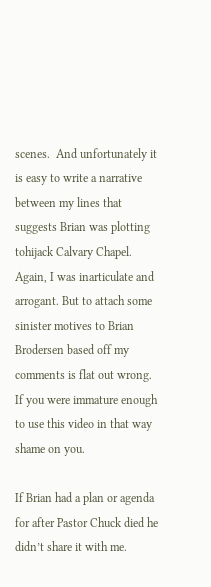scenes.  And unfortunately it is easy to write a narrative between my lines that suggests Brian was plotting tohijack Calvary Chapel. Again, I was inarticulate and arrogant. But to attach some sinister motives to Brian Brodersen based off my comments is flat out wrong. If you were immature enough to use this video in that way shame on you.

If Brian had a plan or agenda for after Pastor Chuck died he didn’t share it with me.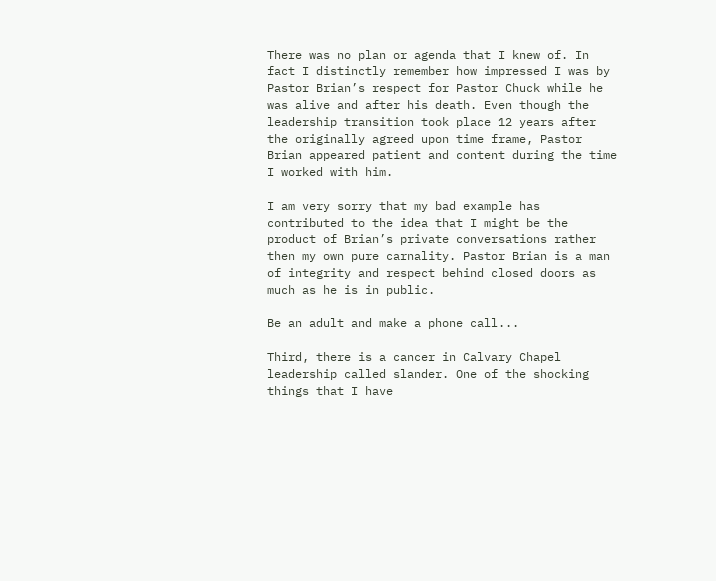There was no plan or agenda that I knew of. In fact I distinctly remember how impressed I was by Pastor Brian’s respect for Pastor Chuck while he was alive and after his death. Even though the leadership transition took place 12 years after the originally agreed upon time frame, Pastor Brian appeared patient and content during the time I worked with him.

I am very sorry that my bad example has contributed to the idea that I might be the product of Brian’s private conversations rather then my own pure carnality. Pastor Brian is a man of integrity and respect behind closed doors as much as he is in public.

Be an adult and make a phone call...

Third, there is a cancer in Calvary Chapel leadership called slander. One of the shocking things that I have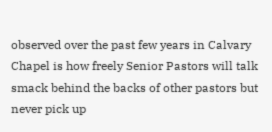observed over the past few years in Calvary Chapel is how freely Senior Pastors will talk smack behind the backs of other pastors but never pick up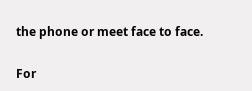the phone or meet face to face.

For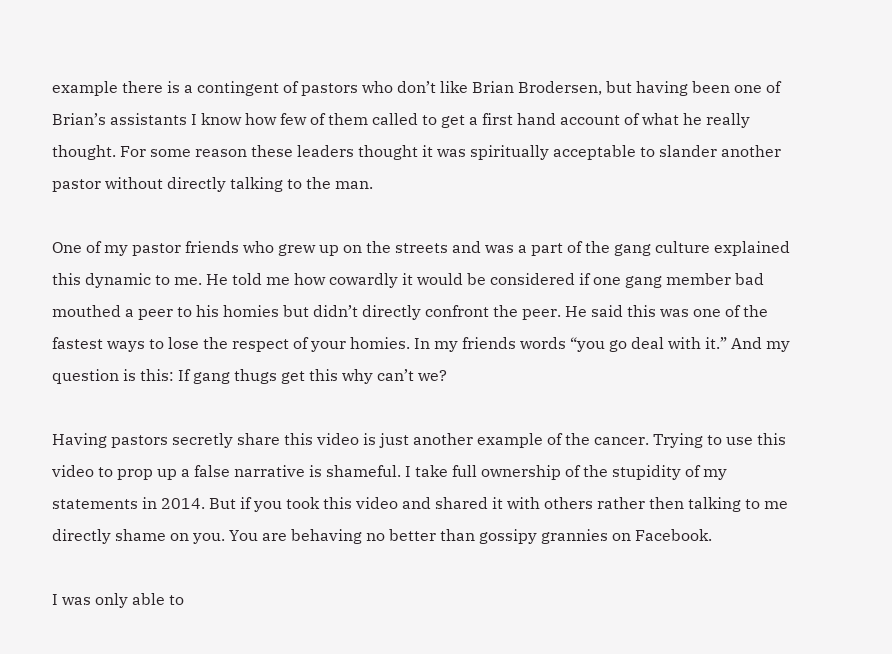example there is a contingent of pastors who don’t like Brian Brodersen, but having been one of Brian’s assistants I know how few of them called to get a first hand account of what he really thought. For some reason these leaders thought it was spiritually acceptable to slander another pastor without directly talking to the man.

One of my pastor friends who grew up on the streets and was a part of the gang culture explained this dynamic to me. He told me how cowardly it would be considered if one gang member bad mouthed a peer to his homies but didn’t directly confront the peer. He said this was one of the fastest ways to lose the respect of your homies. In my friends words “you go deal with it.” And my question is this: If gang thugs get this why can’t we?

Having pastors secretly share this video is just another example of the cancer. Trying to use this video to prop up a false narrative is shameful. I take full ownership of the stupidity of my statements in 2014. But if you took this video and shared it with others rather then talking to me directly shame on you. You are behaving no better than gossipy grannies on Facebook.

I was only able to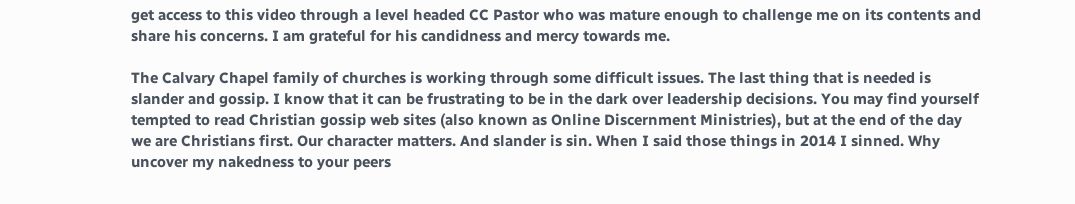get access to this video through a level headed CC Pastor who was mature enough to challenge me on its contents and share his concerns. I am grateful for his candidness and mercy towards me.

The Calvary Chapel family of churches is working through some difficult issues. The last thing that is needed is slander and gossip. I know that it can be frustrating to be in the dark over leadership decisions. You may find yourself tempted to read Christian gossip web sites (also known as Online Discernment Ministries), but at the end of the day we are Christians first. Our character matters. And slander is sin. When I said those things in 2014 I sinned. Why uncover my nakedness to your peers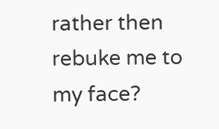rather then rebuke me to my face?